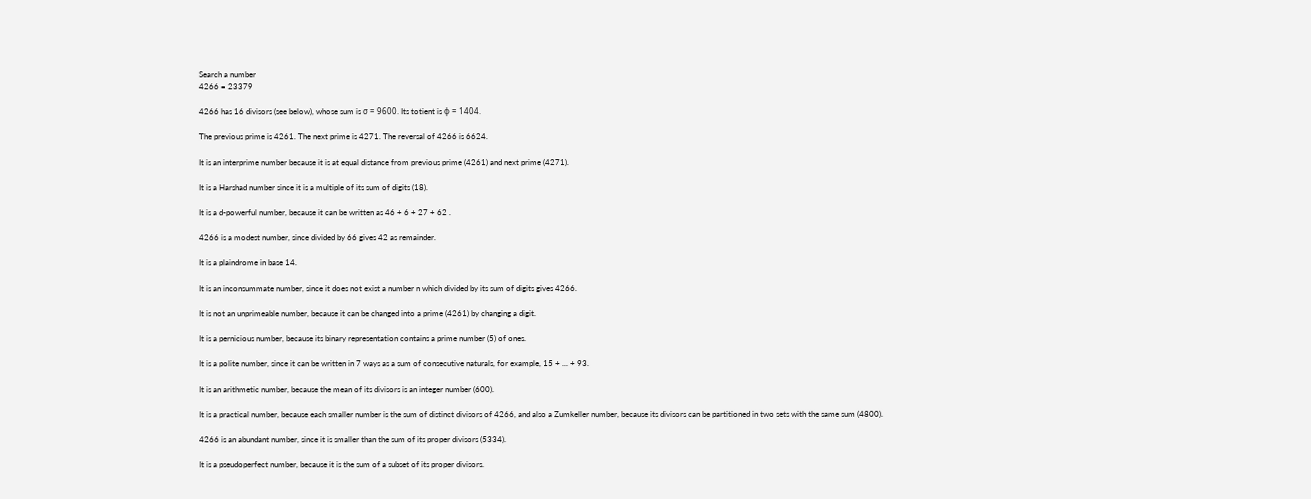Search a number
4266 = 23379

4266 has 16 divisors (see below), whose sum is σ = 9600. Its totient is φ = 1404.

The previous prime is 4261. The next prime is 4271. The reversal of 4266 is 6624.

It is an interprime number because it is at equal distance from previous prime (4261) and next prime (4271).

It is a Harshad number since it is a multiple of its sum of digits (18).

It is a d-powerful number, because it can be written as 46 + 6 + 27 + 62 .

4266 is a modest number, since divided by 66 gives 42 as remainder.

It is a plaindrome in base 14.

It is an inconsummate number, since it does not exist a number n which divided by its sum of digits gives 4266.

It is not an unprimeable number, because it can be changed into a prime (4261) by changing a digit.

It is a pernicious number, because its binary representation contains a prime number (5) of ones.

It is a polite number, since it can be written in 7 ways as a sum of consecutive naturals, for example, 15 + ... + 93.

It is an arithmetic number, because the mean of its divisors is an integer number (600).

It is a practical number, because each smaller number is the sum of distinct divisors of 4266, and also a Zumkeller number, because its divisors can be partitioned in two sets with the same sum (4800).

4266 is an abundant number, since it is smaller than the sum of its proper divisors (5334).

It is a pseudoperfect number, because it is the sum of a subset of its proper divisors.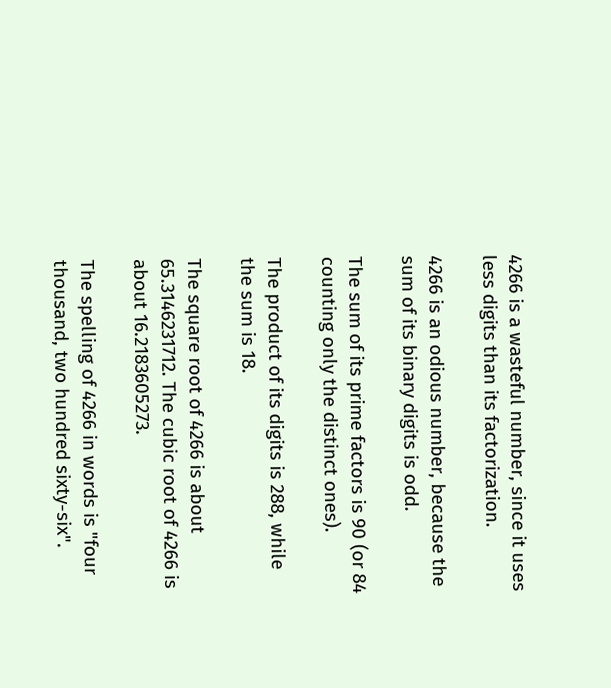4266 is a wasteful number, since it uses less digits than its factorization.

4266 is an odious number, because the sum of its binary digits is odd.

The sum of its prime factors is 90 (or 84 counting only the distinct ones).

The product of its digits is 288, while the sum is 18.

The square root of 4266 is about 65.3146231712. The cubic root of 4266 is about 16.2183605273.

The spelling of 4266 in words is "four thousand, two hundred sixty-six".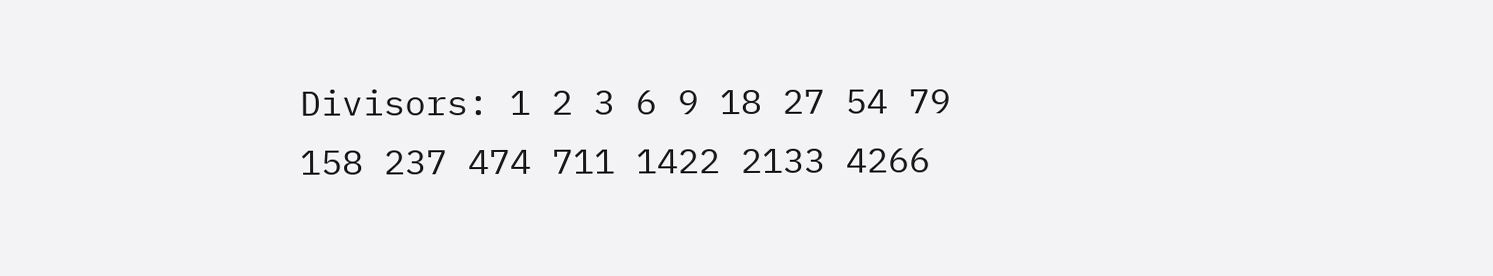Divisors: 1 2 3 6 9 18 27 54 79 158 237 474 711 1422 2133 4266